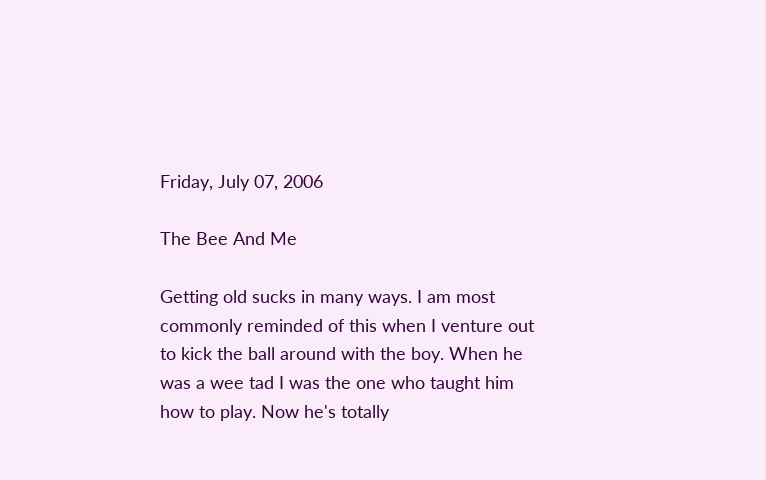Friday, July 07, 2006

The Bee And Me

Getting old sucks in many ways. I am most commonly reminded of this when I venture out to kick the ball around with the boy. When he was a wee tad I was the one who taught him how to play. Now he's totally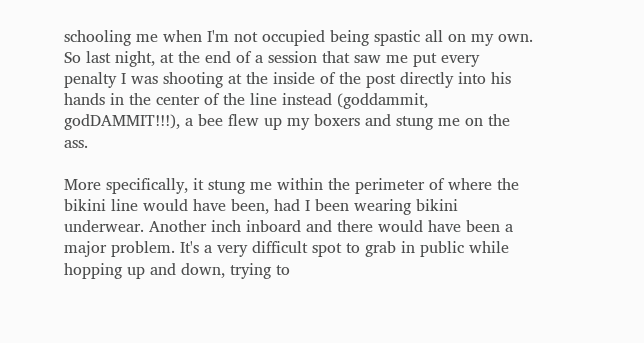schooling me when I'm not occupied being spastic all on my own. So last night, at the end of a session that saw me put every penalty I was shooting at the inside of the post directly into his hands in the center of the line instead (goddammit, godDAMMIT!!!), a bee flew up my boxers and stung me on the ass.

More specifically, it stung me within the perimeter of where the bikini line would have been, had I been wearing bikini underwear. Another inch inboard and there would have been a major problem. It's a very difficult spot to grab in public while hopping up and down, trying to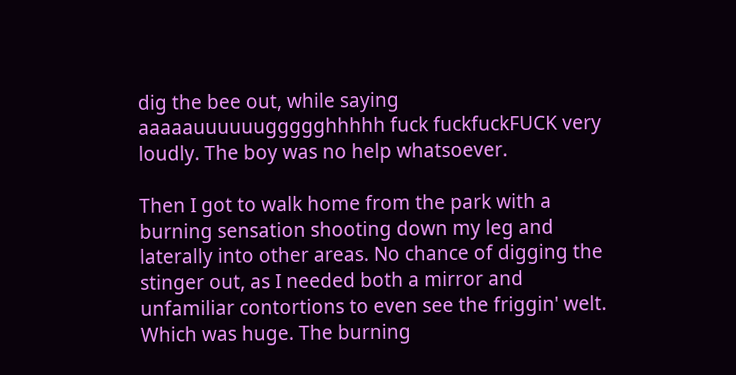dig the bee out, while saying aaaaauuuuuuggggghhhhh fuck fuckfuckFUCK very loudly. The boy was no help whatsoever.

Then I got to walk home from the park with a burning sensation shooting down my leg and laterally into other areas. No chance of digging the stinger out, as I needed both a mirror and unfamiliar contortions to even see the friggin' welt. Which was huge. The burning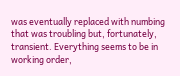was eventually replaced with numbing that was troubling but, fortunately, transient. Everything seems to be in working order,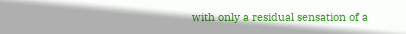with only a residual sensation of a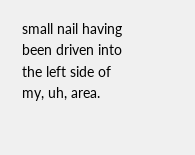small nail having been driven into the left side of my, uh, area.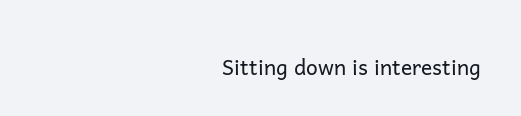Sitting down is interesting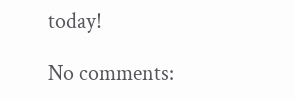today!

No comments: